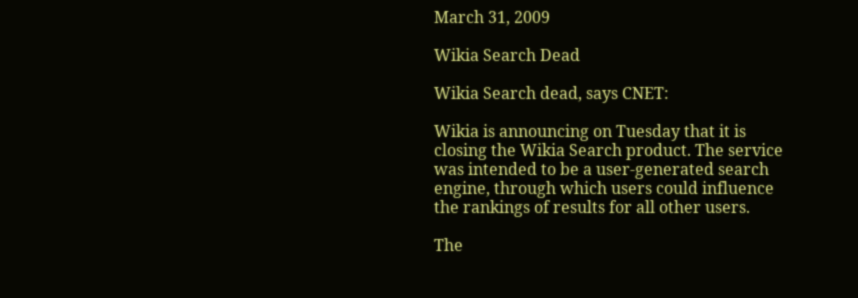March 31, 2009

Wikia Search Dead

Wikia Search dead, says CNET:

Wikia is announcing on Tuesday that it is closing the Wikia Search product. The service was intended to be a user-generated search engine, through which users could influence the rankings of results for all other users.

The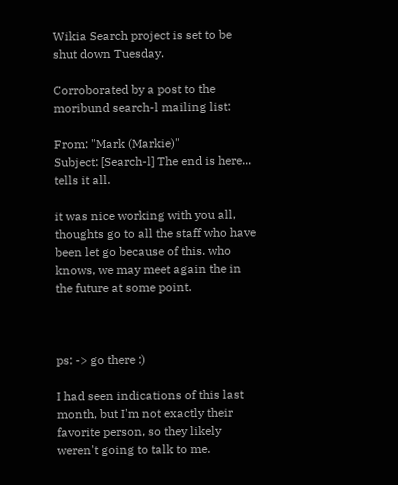Wikia Search project is set to be shut down Tuesday.

Corroborated by a post to the moribund search-l mailing list:

From: "Mark (Markie)"
Subject: [Search-l] The end is here... tells it all.

it was nice working with you all, thoughts go to all the staff who have been let go because of this. who knows, we may meet again the in the future at some point.



ps: -> go there :)

I had seen indications of this last month, but I'm not exactly their favorite person, so they likely weren't going to talk to me.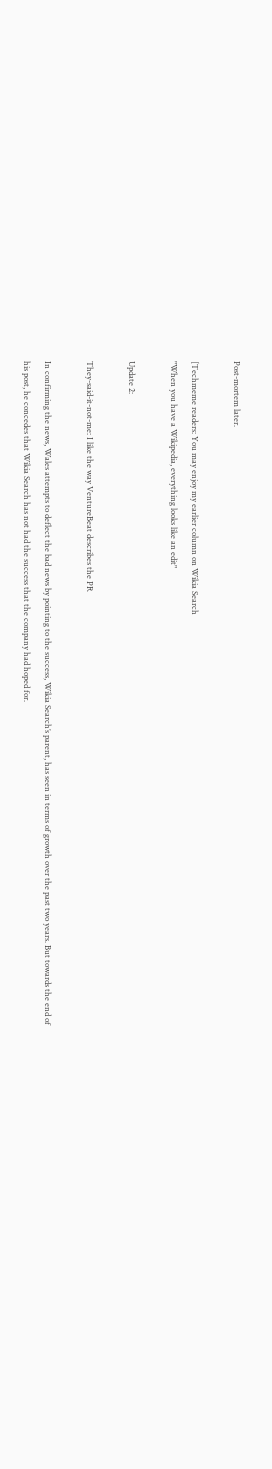Post-mortem later.

[Techmeme readers: You may enjoy my earlier column on Wikia Search
"When you have a Wikipedia, everything looks like an edit"

Update 2:

They-said-it-not-me: I like the way VentureBeat describes the PR

In confirming the news, Wales attempts to deflect the bad news by pointing to the success, Wikia Search’s parent, has seen in terms of growth over the past two years. But towards the end of his post, he concedes that Wikia Search has not had the success that the company had hoped for.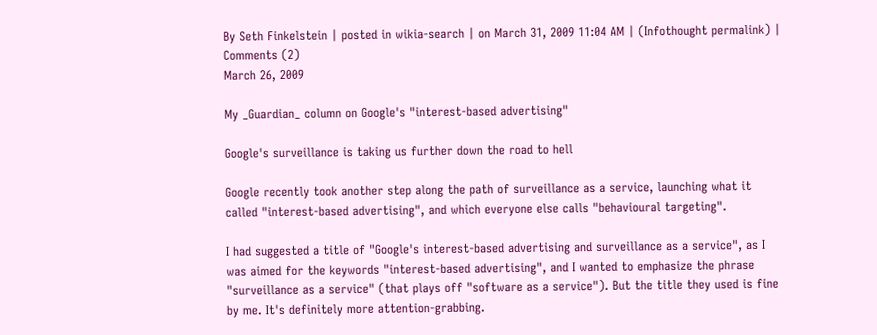By Seth Finkelstein | posted in wikia-search | on March 31, 2009 11:04 AM | (Infothought permalink) | Comments (2)
March 26, 2009

My _Guardian_ column on Google's "interest-based advertising"

Google's surveillance is taking us further down the road to hell

Google recently took another step along the path of surveillance as a service, launching what it called "interest-based advertising", and which everyone else calls "behavioural targeting".

I had suggested a title of "Google's interest-based advertising and surveillance as a service", as I was aimed for the keywords "interest-based advertising", and I wanted to emphasize the phrase "surveillance as a service" (that plays off "software as a service"). But the title they used is fine by me. It's definitely more attention-grabbing.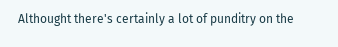Althought there's certainly a lot of punditry on the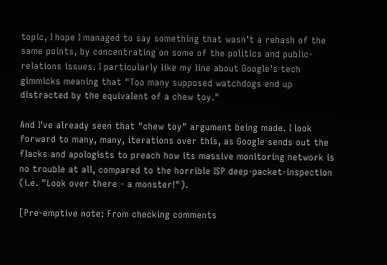topic, I hope I managed to say something that wasn't a rehash of the same points, by concentrating on some of the politics and public-relations issues. I particularly like my line about Google's tech gimmicks meaning that "Too many supposed watchdogs end up distracted by the equivalent of a chew toy."

And I've already seen that "chew toy" argument being made. I look forward to many, many, iterations over this, as Google sends out the flacks and apologists to preach how its massive monitoring network is no trouble at all, compared to the horrible ISP deep-packet-inspection (i.e. "Look over there - a monster!").

[Pre-emptive note: From checking comments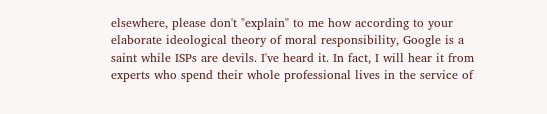elsewhere, please don't "explain" to me how according to your elaborate ideological theory of moral responsibility, Google is a saint while ISPs are devils. I've heard it. In fact, I will hear it from experts who spend their whole professional lives in the service of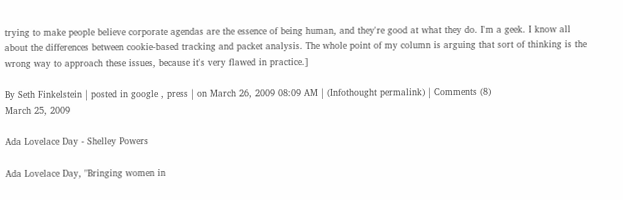trying to make people believe corporate agendas are the essence of being human, and they're good at what they do. I'm a geek. I know all about the differences between cookie-based tracking and packet analysis. The whole point of my column is arguing that sort of thinking is the wrong way to approach these issues, because it's very flawed in practice.]

By Seth Finkelstein | posted in google , press | on March 26, 2009 08:09 AM | (Infothought permalink) | Comments (8)
March 25, 2009

Ada Lovelace Day - Shelley Powers

Ada Lovelace Day, "Bringing women in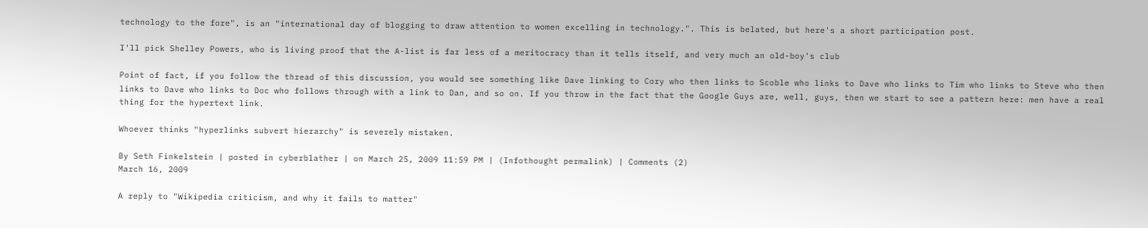technology to the fore", is an "international day of blogging to draw attention to women excelling in technology.". This is belated, but here's a short participation post.

I'll pick Shelley Powers, who is living proof that the A-list is far less of a meritocracy than it tells itself, and very much an old-boy's club

Point of fact, if you follow the thread of this discussion, you would see something like Dave linking to Cory who then links to Scoble who links to Dave who links to Tim who links to Steve who then links to Dave who links to Doc who follows through with a link to Dan, and so on. If you throw in the fact that the Google Guys are, well, guys, then we start to see a pattern here: men have a real thing for the hypertext link.

Whoever thinks "hyperlinks subvert hierarchy" is severely mistaken.

By Seth Finkelstein | posted in cyberblather | on March 25, 2009 11:59 PM | (Infothought permalink) | Comments (2)
March 16, 2009

A reply to "Wikipedia criticism, and why it fails to matter"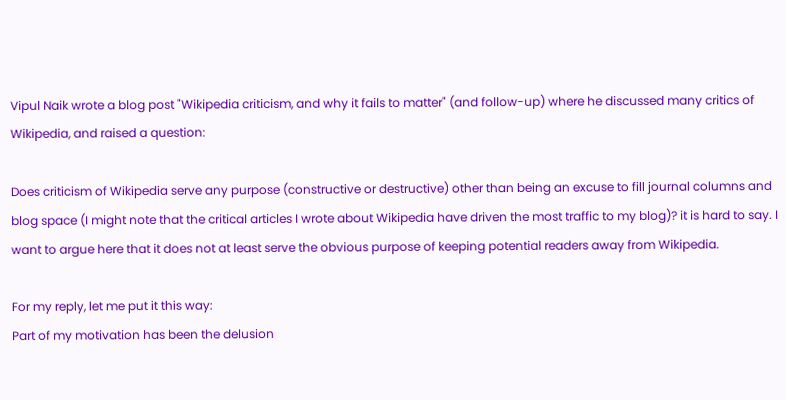Vipul Naik wrote a blog post "Wikipedia criticism, and why it fails to matter" (and follow-up) where he discussed many critics of Wikipedia, and raised a question:

Does criticism of Wikipedia serve any purpose (constructive or destructive) other than being an excuse to fill journal columns and blog space (I might note that the critical articles I wrote about Wikipedia have driven the most traffic to my blog)? it is hard to say. I want to argue here that it does not at least serve the obvious purpose of keeping potential readers away from Wikipedia.

For my reply, let me put it this way:
Part of my motivation has been the delusion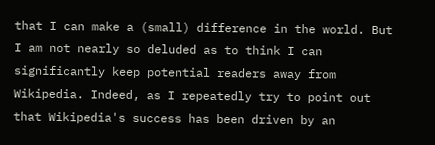that I can make a (small) difference in the world. But I am not nearly so deluded as to think I can significantly keep potential readers away from Wikipedia. Indeed, as I repeatedly try to point out that Wikipedia's success has been driven by an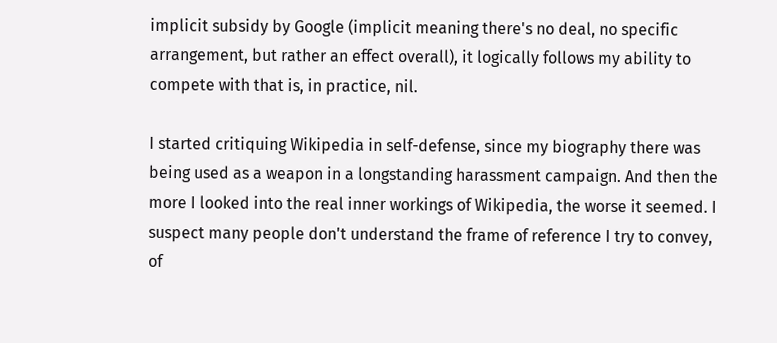implicit subsidy by Google (implicit meaning there's no deal, no specific arrangement, but rather an effect overall), it logically follows my ability to compete with that is, in practice, nil.

I started critiquing Wikipedia in self-defense, since my biography there was being used as a weapon in a longstanding harassment campaign. And then the more I looked into the real inner workings of Wikipedia, the worse it seemed. I suspect many people don't understand the frame of reference I try to convey, of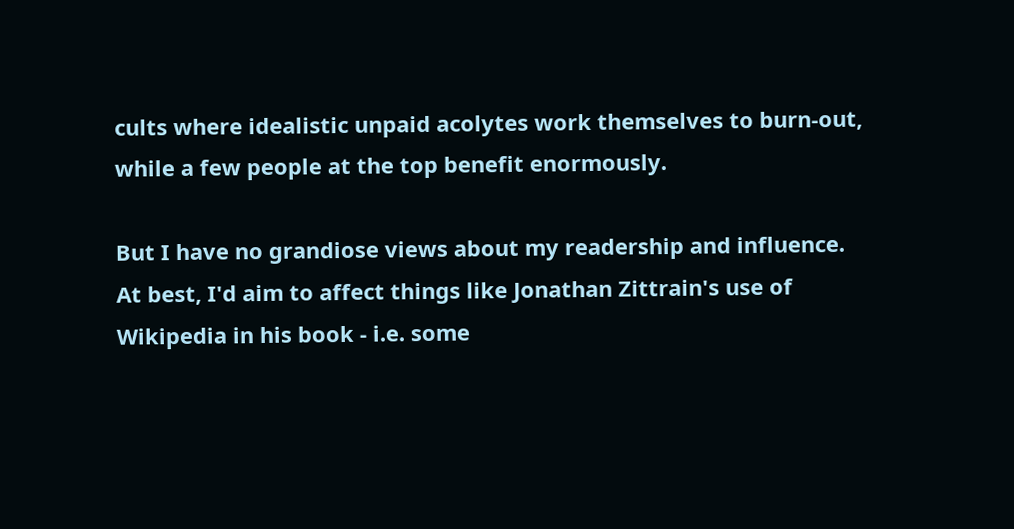cults where idealistic unpaid acolytes work themselves to burn-out, while a few people at the top benefit enormously.

But I have no grandiose views about my readership and influence. At best, I'd aim to affect things like Jonathan Zittrain's use of Wikipedia in his book - i.e. some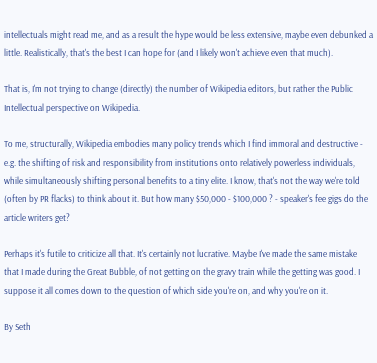intellectuals might read me, and as a result the hype would be less extensive, maybe even debunked a little. Realistically, that's the best I can hope for (and I likely won't achieve even that much).

That is, I'm not trying to change (directly) the number of Wikipedia editors, but rather the Public Intellectual perspective on Wikipedia.

To me, structurally, Wikipedia embodies many policy trends which I find immoral and destructive - e.g. the shifting of risk and responsibility from institutions onto relatively powerless individuals, while simultaneously shifting personal benefits to a tiny elite. I know, that's not the way we're told (often by PR flacks) to think about it. But how many $50,000 - $100,000 ? - speaker's fee gigs do the article writers get?

Perhaps it's futile to criticize all that. It's certainly not lucrative. Maybe I've made the same mistake that I made during the Great Bubble, of not getting on the gravy train while the getting was good. I suppose it all comes down to the question of which side you're on, and why you're on it.

By Seth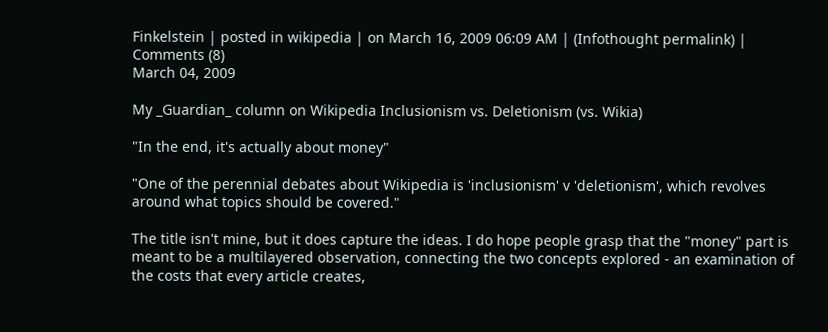Finkelstein | posted in wikipedia | on March 16, 2009 06:09 AM | (Infothought permalink) | Comments (8)
March 04, 2009

My _Guardian_ column on Wikipedia Inclusionism vs. Deletionism (vs. Wikia)

"In the end, it's actually about money"

"One of the perennial debates about Wikipedia is 'inclusionism' v 'deletionism', which revolves around what topics should be covered."

The title isn't mine, but it does capture the ideas. I do hope people grasp that the "money" part is meant to be a multilayered observation, connecting the two concepts explored - an examination of the costs that every article creates,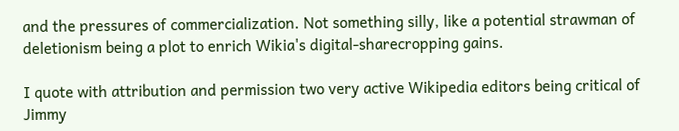and the pressures of commercialization. Not something silly, like a potential strawman of deletionism being a plot to enrich Wikia's digital-sharecropping gains.

I quote with attribution and permission two very active Wikipedia editors being critical of Jimmy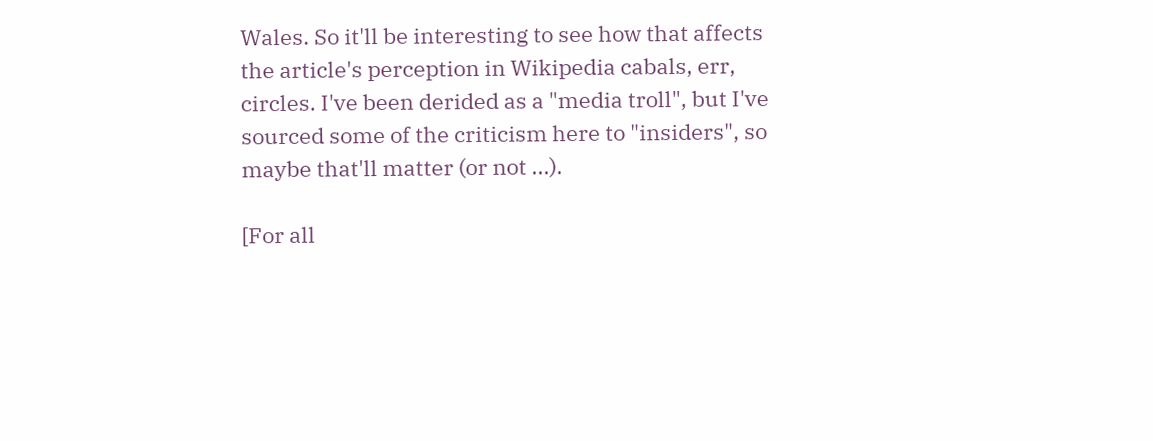Wales. So it'll be interesting to see how that affects the article's perception in Wikipedia cabals, err, circles. I've been derided as a "media troll", but I've sourced some of the criticism here to "insiders", so maybe that'll matter (or not ...).

[For all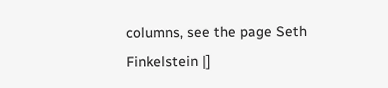columns, see the page Seth Finkelstein |]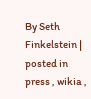By Seth Finkelstein | posted in press , wikia ,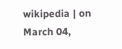wikipedia | on March 04,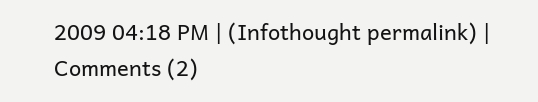2009 04:18 PM | (Infothought permalink) | Comments (2)